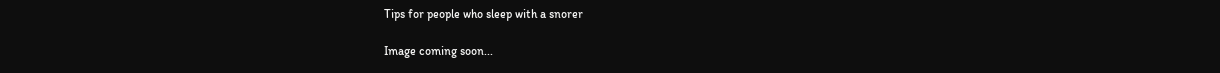Tips for people who sleep with a snorer

Image coming soon...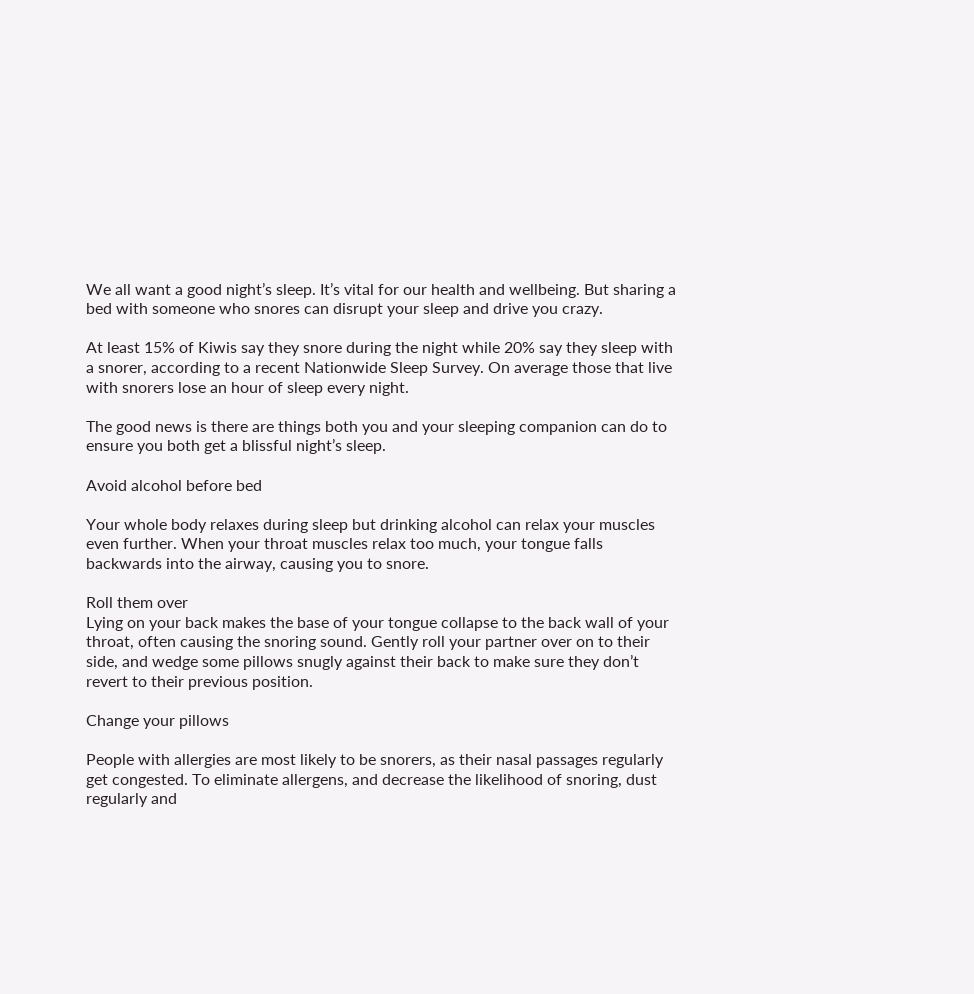We all want a good night’s sleep. It’s vital for our health and wellbeing. But sharing a bed with someone who snores can disrupt your sleep and drive you crazy.

At least 15% of Kiwis say they snore during the night while 20% say they sleep with a snorer, according to a recent Nationwide Sleep Survey. On average those that live with snorers lose an hour of sleep every night.

The good news is there are things both you and your sleeping companion can do to ensure you both get a blissful night’s sleep.

Avoid alcohol before bed

Your whole body relaxes during sleep but drinking alcohol can relax your muscles even further. When your throat muscles relax too much, your tongue falls backwards into the airway, causing you to snore.

Roll them over
Lying on your back makes the base of your tongue collapse to the back wall of your throat, often causing the snoring sound. Gently roll your partner over on to their side, and wedge some pillows snugly against their back to make sure they don’t revert to their previous position.

Change your pillows

People with allergies are most likely to be snorers, as their nasal passages regularly get congested. To eliminate allergens, and decrease the likelihood of snoring, dust regularly and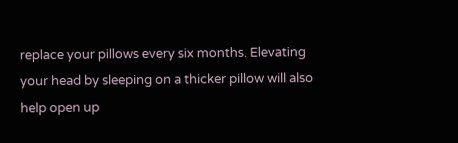replace your pillows every six months. Elevating your head by sleeping on a thicker pillow will also help open up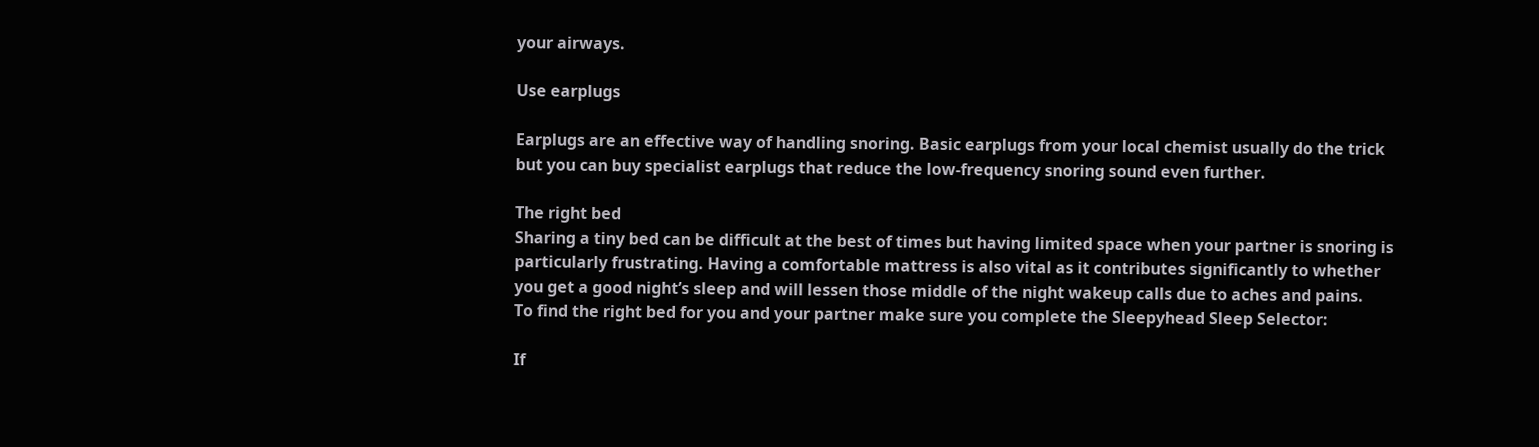your airways.

Use earplugs

Earplugs are an effective way of handling snoring. Basic earplugs from your local chemist usually do the trick but you can buy specialist earplugs that reduce the low-frequency snoring sound even further.

The right bed
Sharing a tiny bed can be difficult at the best of times but having limited space when your partner is snoring is particularly frustrating. Having a comfortable mattress is also vital as it contributes significantly to whether you get a good night’s sleep and will lessen those middle of the night wakeup calls due to aches and pains.
To find the right bed for you and your partner make sure you complete the Sleepyhead Sleep Selector:

If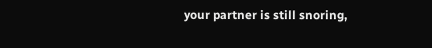your partner is still snoring,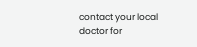contact your local doctor for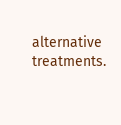alternative treatments.